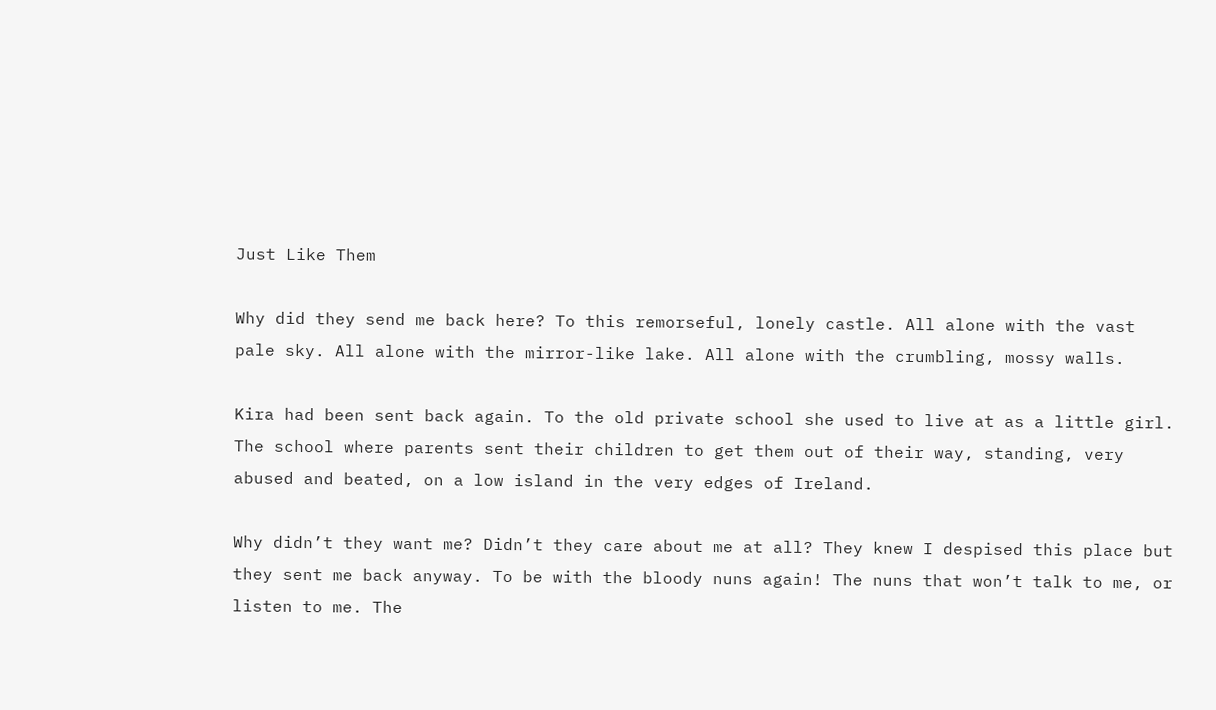Just Like Them

Why did they send me back here? To this remorseful, lonely castle. All alone with the vast pale sky. All alone with the mirror-like lake. All alone with the crumbling, mossy walls.

Kira had been sent back again. To the old private school she used to live at as a little girl. The school where parents sent their children to get them out of their way, standing, very abused and beated, on a low island in the very edges of Ireland.

Why didn’t they want me? Didn’t they care about me at all? They knew I despised this place but they sent me back anyway. To be with the bloody nuns again! The nuns that won’t talk to me, or listen to me. The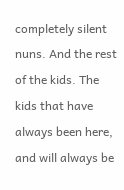completely silent nuns. And the rest of the kids. The kids that have always been here, and will always be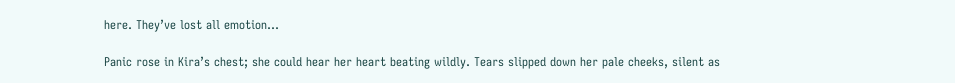here. They’ve lost all emotion…

Panic rose in Kira’s chest; she could hear her heart beating wildly. Tears slipped down her pale cheeks, silent as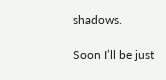shadows.

Soon I’ll be just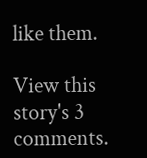like them.

View this story's 3 comments.